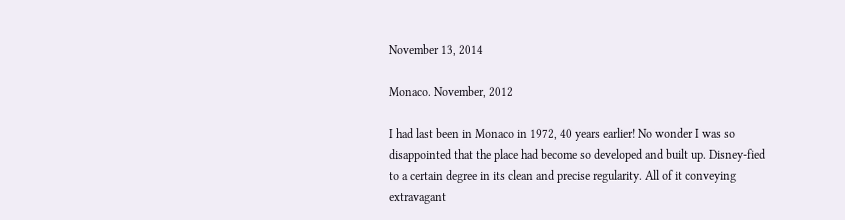November 13, 2014

Monaco. November, 2012

I had last been in Monaco in 1972, 40 years earlier! No wonder I was so disappointed that the place had become so developed and built up. Disney-fied to a certain degree in its clean and precise regularity. All of it conveying extravagant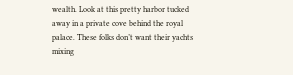wealth. Look at this pretty harbor tucked away in a private cove behind the royal palace. These folks don’t want their yachts mixing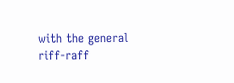with the general riff-raff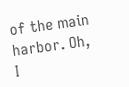of the main harbor. Oh, I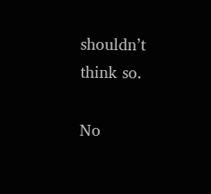shouldn’t think so.

No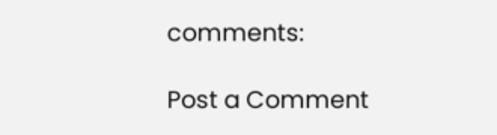comments:

Post a Comment